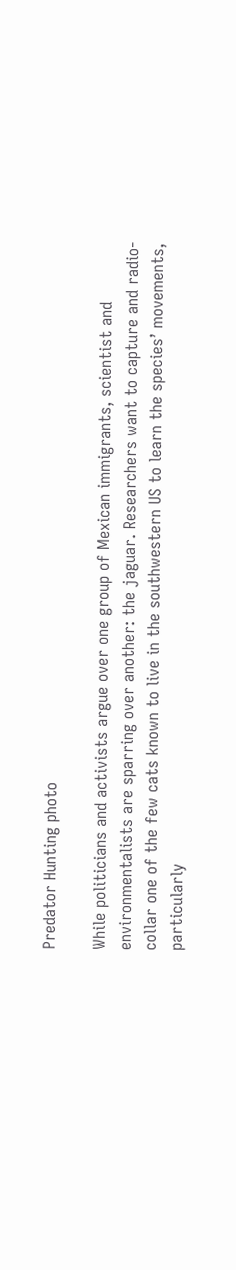Predator Hunting photo

While politicians and activists argue over one group of Mexican immigrants, scientist and environmentalists are sparring over another: the jaguar. Researchers want to capture and radio-collar one of the few cats known to live in the southwestern US to learn the species’ movements, particularly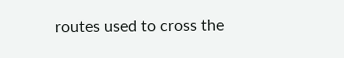routes used to cross the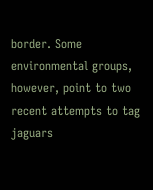border. Some environmental groups, however, point to two recent attempts to tag jaguars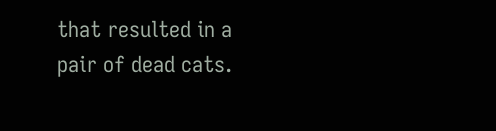that resulted in a pair of dead cats.